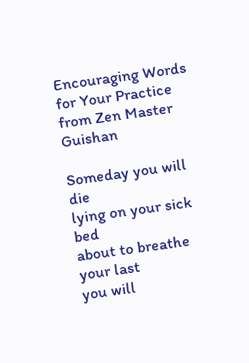Encouraging Words for Your Practice from Zen Master Guishan

Someday you will die
lying on your sick bed
about to breathe your last
you will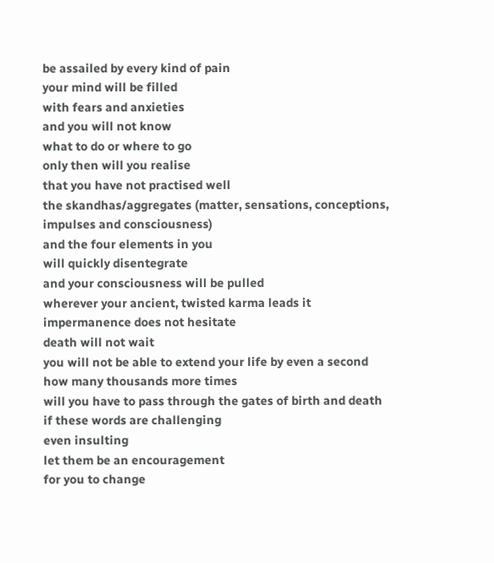be assailed by every kind of pain
your mind will be filled
with fears and anxieties
and you will not know
what to do or where to go
only then will you realise
that you have not practised well
the skandhas/aggregates (matter, sensations, conceptions, impulses and consciousness)
and the four elements in you
will quickly disentegrate
and your consciousness will be pulled
wherever your ancient, twisted karma leads it
impermanence does not hesitate
death will not wait
you will not be able to extend your life by even a second
how many thousands more times
will you have to pass through the gates of birth and death
if these words are challenging
even insulting
let them be an encouragement
for you to change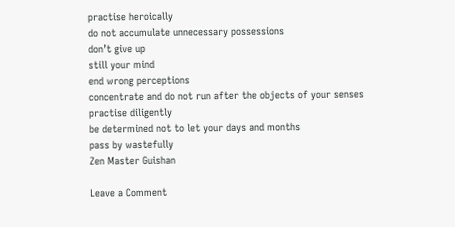practise heroically
do not accumulate unnecessary possessions
don’t give up
still your mind
end wrong perceptions
concentrate and do not run after the objects of your senses
practise diligently
be determined not to let your days and months
pass by wastefully
Zen Master Guishan

Leave a Comment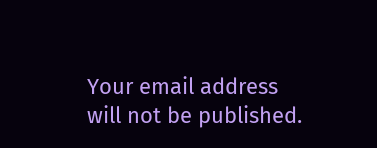Your email address will not be published.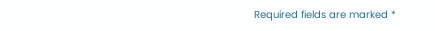Required fields are marked *